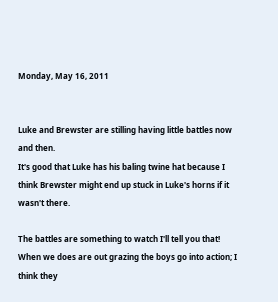Monday, May 16, 2011


Luke and Brewster are stilling having little battles now and then.
It's good that Luke has his baling twine hat because I think Brewster might end up stuck in Luke's horns if it wasn't there.

The battles are something to watch I'll tell you that!
When we does are out grazing the boys go into action; I think they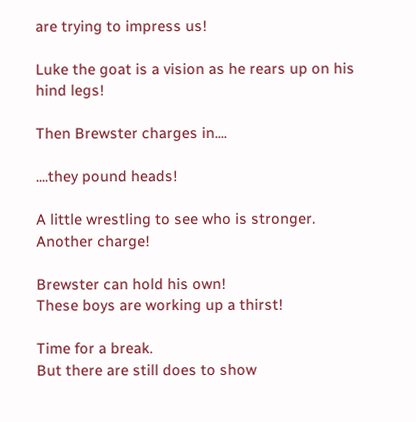are trying to impress us!

Luke the goat is a vision as he rears up on his hind legs!

Then Brewster charges in....

....they pound heads!

A little wrestling to see who is stronger.
Another charge!

Brewster can hold his own!
These boys are working up a thirst!

Time for a break.
But there are still does to show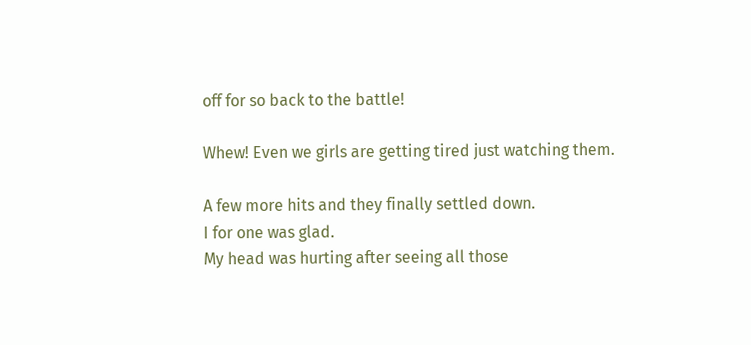off for so back to the battle!

Whew! Even we girls are getting tired just watching them.

A few more hits and they finally settled down.
I for one was glad.
My head was hurting after seeing all those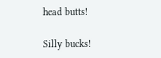head butts!

Silly bucks!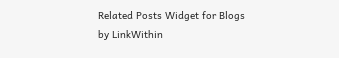Related Posts Widget for Blogs by LinkWithin